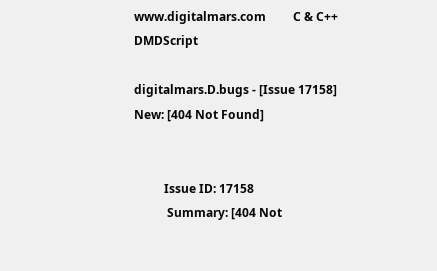www.digitalmars.com         C & C++   DMDScript

digitalmars.D.bugs - [Issue 17158] New: [404 Not Found]


          Issue ID: 17158
           Summary: [404 Not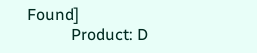Found]
           Product: D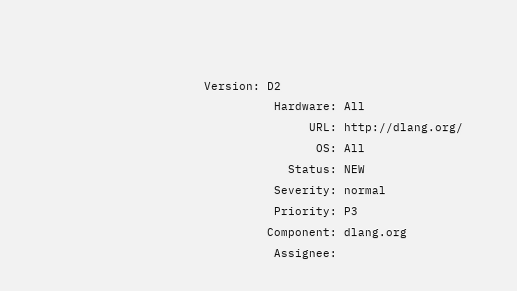Version: D2
          Hardware: All
               URL: http://dlang.org/
                OS: All
            Status: NEW
          Severity: normal
          Priority: P3
         Component: dlang.org
          Assignee: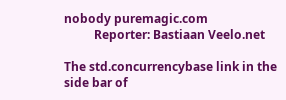nobody puremagic.com
          Reporter: Bastiaan Veelo.net

The std.concurrencybase link in the side bar of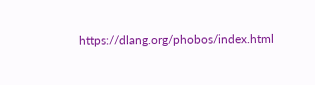https://dlang.org/phobos/index.html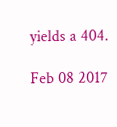yields a 404.

Feb 08 2017